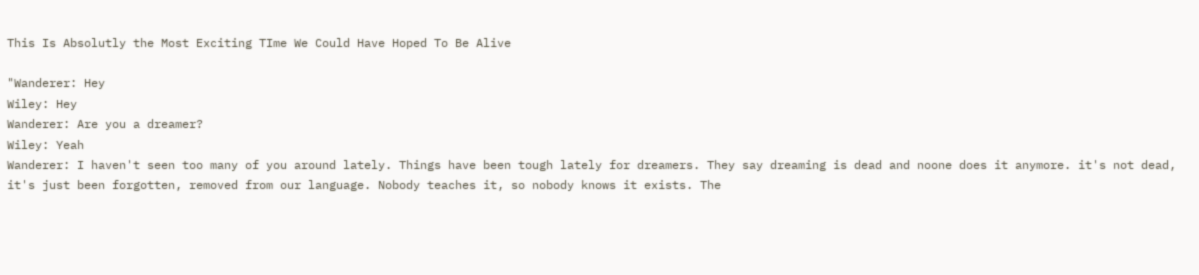This Is Absolutly the Most Exciting TIme We Could Have Hoped To Be Alive

"Wanderer: Hey
Wiley: Hey
Wanderer: Are you a dreamer?
Wiley: Yeah
Wanderer: I haven't seen too many of you around lately. Things have been tough lately for dreamers. They say dreaming is dead and noone does it anymore. it's not dead, it's just been forgotten, removed from our language. Nobody teaches it, so nobody knows it exists. The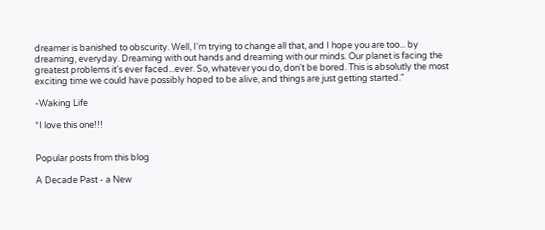dreamer is banished to obscurity. Well, I'm trying to change all that, and I hope you are too... by dreaming, everyday. Dreaming with out hands and dreaming with our minds. Our planet is facing the greatest problems it's ever faced...ever. So, whatever you do, don't be bored. This is absolutly the most exciting time we could have possibly hoped to be alive, and things are just getting started."

-Waking Life

*I love this one!!!


Popular posts from this blog

A Decade Past - a New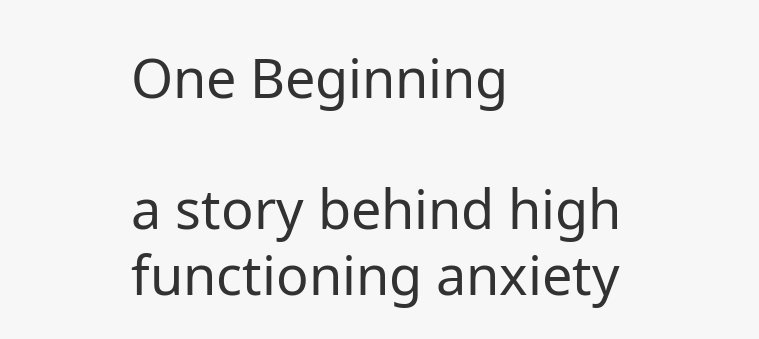One Beginning

a story behind high functioning anxiety